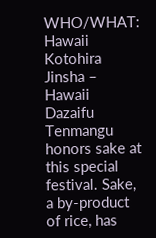WHO/WHAT: Hawaii Kotohira Jinsha – Hawaii Dazaifu Tenmangu honors sake at this special festival. Sake, a by-product of rice, has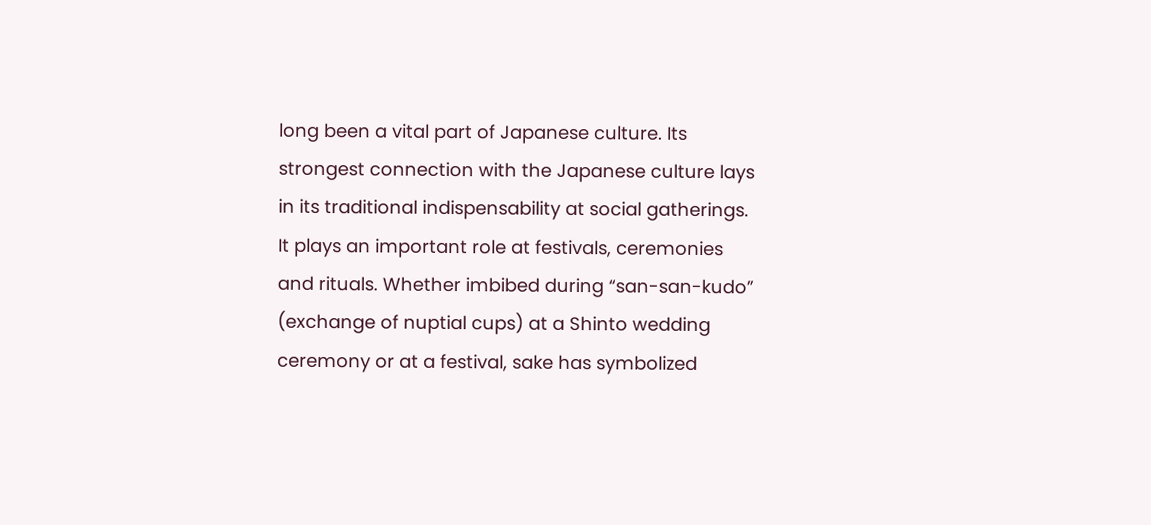long been a vital part of Japanese culture. Its strongest connection with the Japanese culture lays in its traditional indispensability at social gatherings. It plays an important role at festivals, ceremonies and rituals. Whether imbibed during “san-san-kudo” (exchange of nuptial cups) at a Shinto wedding ceremony or at a festival, sake has symbolized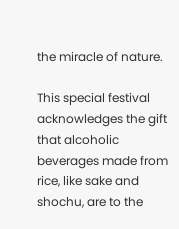the miracle of nature.

This special festival acknowledges the gift that alcoholic beverages made from rice, like sake and shochu, are to the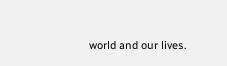world and our lives.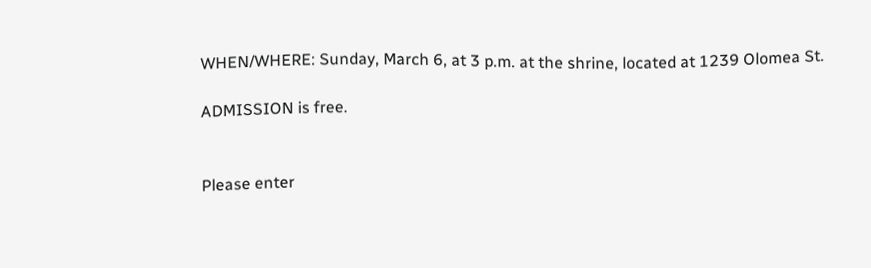WHEN/WHERE: Sunday, March 6, at 3 p.m. at the shrine, located at 1239 Olomea St.

ADMISSION is free.


Please enter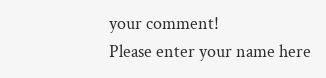your comment!
Please enter your name here